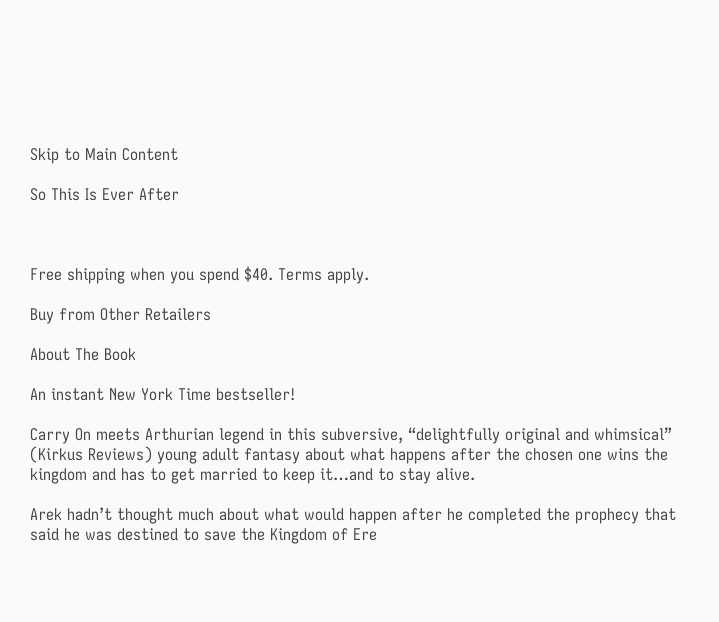Skip to Main Content

So This Is Ever After



Free shipping when you spend $40. Terms apply.

Buy from Other Retailers

About The Book

An instant New York Time bestseller!

Carry On meets Arthurian legend in this subversive, “delightfully original and whimsical” (Kirkus Reviews) young adult fantasy about what happens after the chosen one wins the kingdom and has to get married to keep it…and to stay alive.

Arek hadn’t thought much about what would happen after he completed the prophecy that said he was destined to save the Kingdom of Ere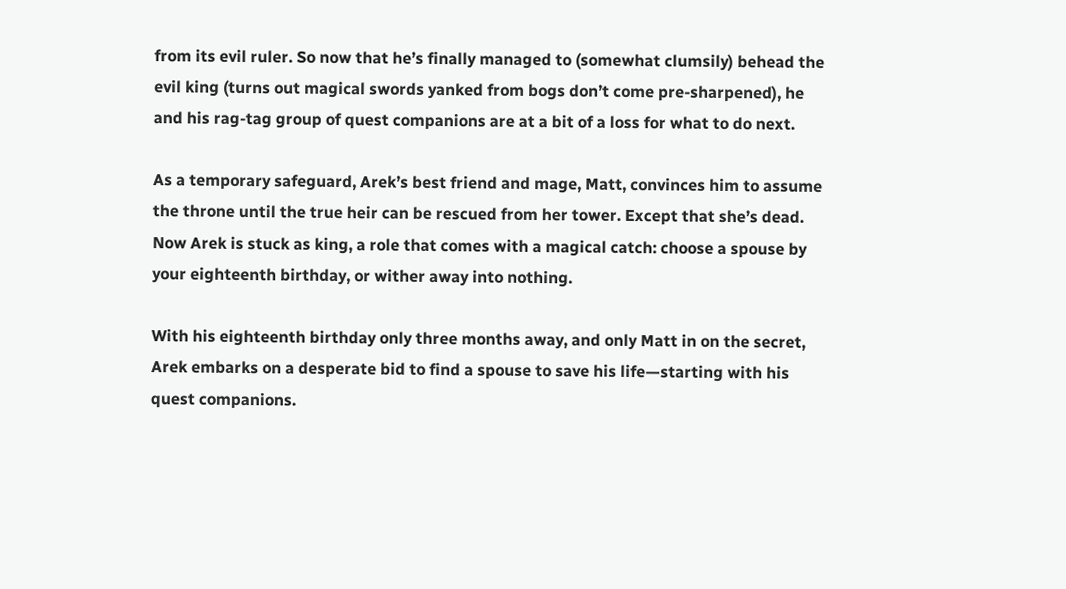from its evil ruler. So now that he’s finally managed to (somewhat clumsily) behead the evil king (turns out magical swords yanked from bogs don’t come pre-sharpened), he and his rag-tag group of quest companions are at a bit of a loss for what to do next.

As a temporary safeguard, Arek’s best friend and mage, Matt, convinces him to assume the throne until the true heir can be rescued from her tower. Except that she’s dead. Now Arek is stuck as king, a role that comes with a magical catch: choose a spouse by your eighteenth birthday, or wither away into nothing.

With his eighteenth birthday only three months away, and only Matt in on the secret, Arek embarks on a desperate bid to find a spouse to save his life—starting with his quest companions.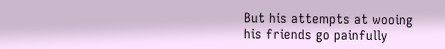But his attempts at wooing his friends go painfully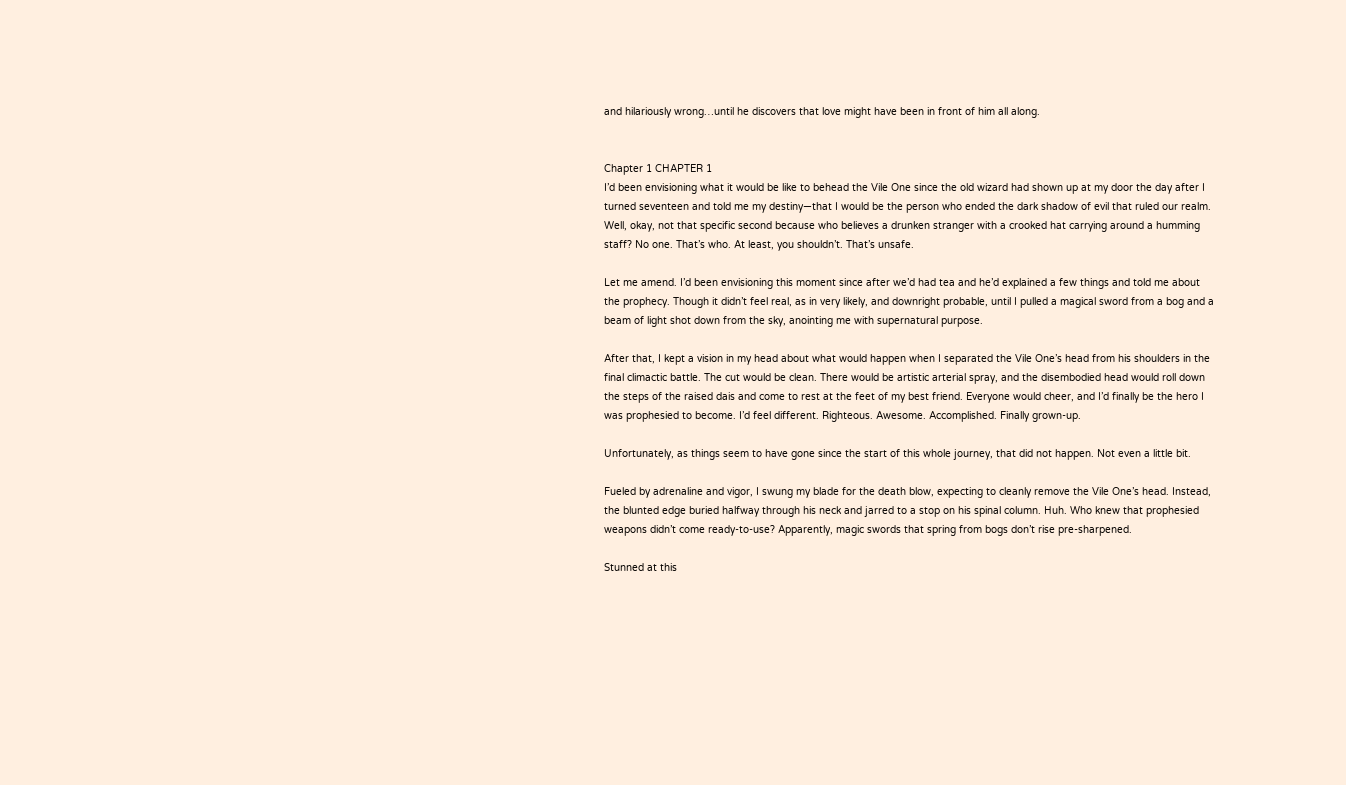and hilariously wrong…until he discovers that love might have been in front of him all along.


Chapter 1 CHAPTER 1
I’d been envisioning what it would be like to behead the Vile One since the old wizard had shown up at my door the day after I turned seventeen and told me my destiny—that I would be the person who ended the dark shadow of evil that ruled our realm. Well, okay, not that specific second because who believes a drunken stranger with a crooked hat carrying around a humming staff? No one. That’s who. At least, you shouldn’t. That’s unsafe.

Let me amend. I’d been envisioning this moment since after we’d had tea and he’d explained a few things and told me about the prophecy. Though it didn’t feel real, as in very likely, and downright probable, until I pulled a magical sword from a bog and a beam of light shot down from the sky, anointing me with supernatural purpose.

After that, I kept a vision in my head about what would happen when I separated the Vile One’s head from his shoulders in the final climactic battle. The cut would be clean. There would be artistic arterial spray, and the disembodied head would roll down the steps of the raised dais and come to rest at the feet of my best friend. Everyone would cheer, and I’d finally be the hero I was prophesied to become. I’d feel different. Righteous. Awesome. Accomplished. Finally grown-up.

Unfortunately, as things seem to have gone since the start of this whole journey, that did not happen. Not even a little bit.

Fueled by adrenaline and vigor, I swung my blade for the death blow, expecting to cleanly remove the Vile One’s head. Instead, the blunted edge buried halfway through his neck and jarred to a stop on his spinal column. Huh. Who knew that prophesied weapons didn’t come ready-to-use? Apparently, magic swords that spring from bogs don’t rise pre-sharpened.

Stunned at this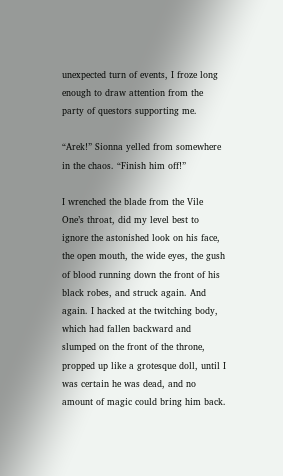unexpected turn of events, I froze long enough to draw attention from the party of questors supporting me.

“Arek!” Sionna yelled from somewhere in the chaos. “Finish him off!”

I wrenched the blade from the Vile One’s throat, did my level best to ignore the astonished look on his face, the open mouth, the wide eyes, the gush of blood running down the front of his black robes, and struck again. And again. I hacked at the twitching body, which had fallen backward and slumped on the front of the throne, propped up like a grotesque doll, until I was certain he was dead, and no amount of magic could bring him back.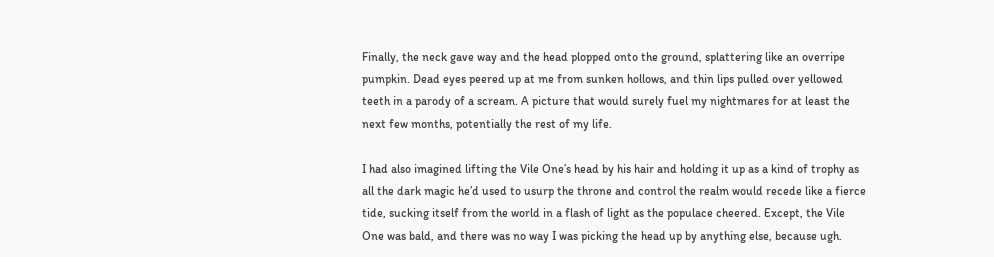Finally, the neck gave way and the head plopped onto the ground, splattering like an overripe pumpkin. Dead eyes peered up at me from sunken hollows, and thin lips pulled over yellowed teeth in a parody of a scream. A picture that would surely fuel my nightmares for at least the next few months, potentially the rest of my life.

I had also imagined lifting the Vile One’s head by his hair and holding it up as a kind of trophy as all the dark magic he’d used to usurp the throne and control the realm would recede like a fierce tide, sucking itself from the world in a flash of light as the populace cheered. Except, the Vile One was bald, and there was no way I was picking the head up by anything else, because ugh.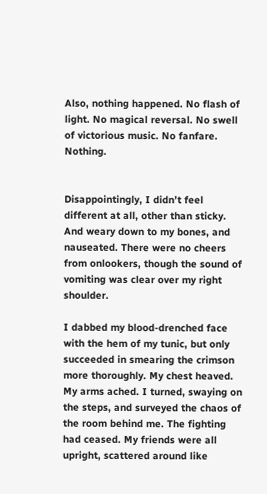Also, nothing happened. No flash of light. No magical reversal. No swell of victorious music. No fanfare. Nothing.


Disappointingly, I didn’t feel different at all, other than sticky. And weary down to my bones, and nauseated. There were no cheers from onlookers, though the sound of vomiting was clear over my right shoulder.

I dabbed my blood-drenched face with the hem of my tunic, but only succeeded in smearing the crimson more thoroughly. My chest heaved. My arms ached. I turned, swaying on the steps, and surveyed the chaos of the room behind me. The fighting had ceased. My friends were all upright, scattered around like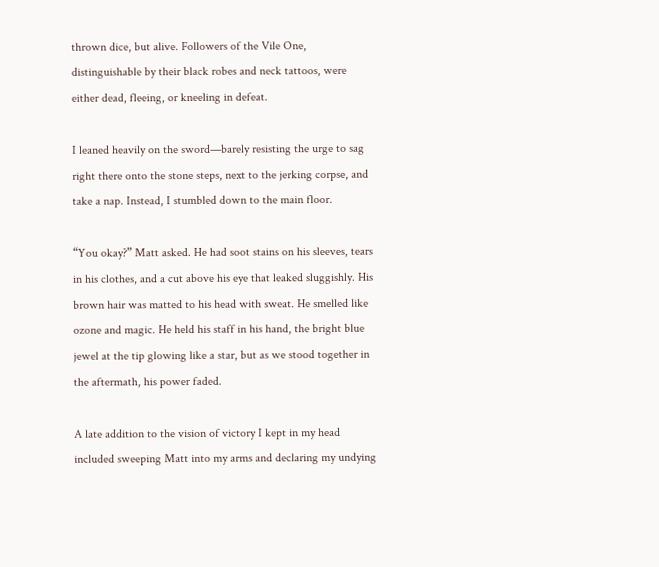thrown dice, but alive. Followers of the Vile One, distinguishable by their black robes and neck tattoos, were either dead, fleeing, or kneeling in defeat.

I leaned heavily on the sword—barely resisting the urge to sag right there onto the stone steps, next to the jerking corpse, and take a nap. Instead, I stumbled down to the main floor.

“You okay?” Matt asked. He had soot stains on his sleeves, tears in his clothes, and a cut above his eye that leaked sluggishly. His brown hair was matted to his head with sweat. He smelled like ozone and magic. He held his staff in his hand, the bright blue jewel at the tip glowing like a star, but as we stood together in the aftermath, his power faded.

A late addition to the vision of victory I kept in my head included sweeping Matt into my arms and declaring my undying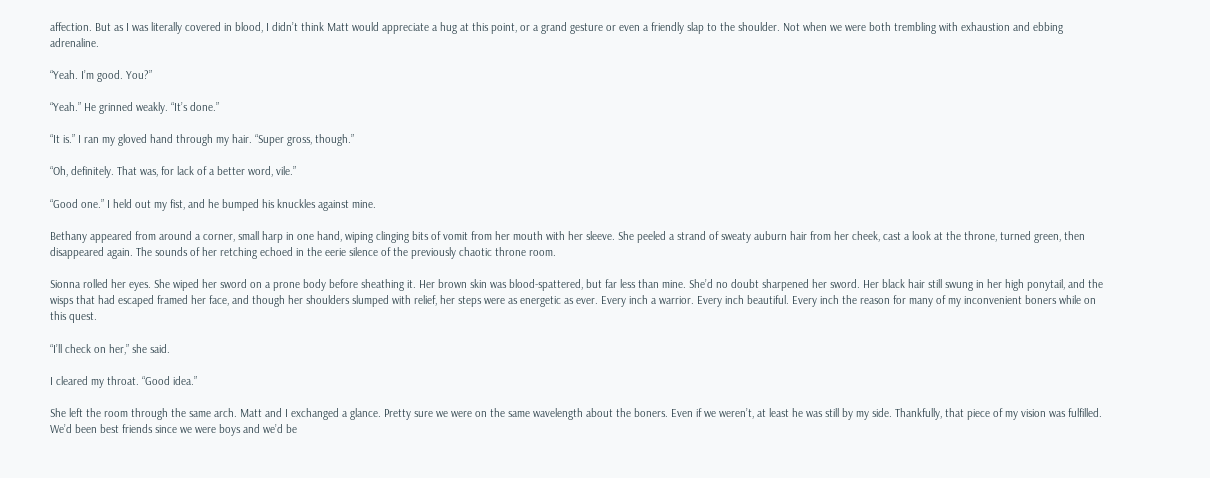affection. But as I was literally covered in blood, I didn’t think Matt would appreciate a hug at this point, or a grand gesture or even a friendly slap to the shoulder. Not when we were both trembling with exhaustion and ebbing adrenaline.

“Yeah. I’m good. You?”

“Yeah.” He grinned weakly. “It’s done.”

“It is.” I ran my gloved hand through my hair. “Super gross, though.”

“Oh, definitely. That was, for lack of a better word, vile.”

“Good one.” I held out my fist, and he bumped his knuckles against mine.

Bethany appeared from around a corner, small harp in one hand, wiping clinging bits of vomit from her mouth with her sleeve. She peeled a strand of sweaty auburn hair from her cheek, cast a look at the throne, turned green, then disappeared again. The sounds of her retching echoed in the eerie silence of the previously chaotic throne room.

Sionna rolled her eyes. She wiped her sword on a prone body before sheathing it. Her brown skin was blood-spattered, but far less than mine. She’d no doubt sharpened her sword. Her black hair still swung in her high ponytail, and the wisps that had escaped framed her face, and though her shoulders slumped with relief, her steps were as energetic as ever. Every inch a warrior. Every inch beautiful. Every inch the reason for many of my inconvenient boners while on this quest.

“I’ll check on her,” she said.

I cleared my throat. “Good idea.”

She left the room through the same arch. Matt and I exchanged a glance. Pretty sure we were on the same wavelength about the boners. Even if we weren’t, at least he was still by my side. Thankfully, that piece of my vision was fulfilled. We’d been best friends since we were boys and we’d be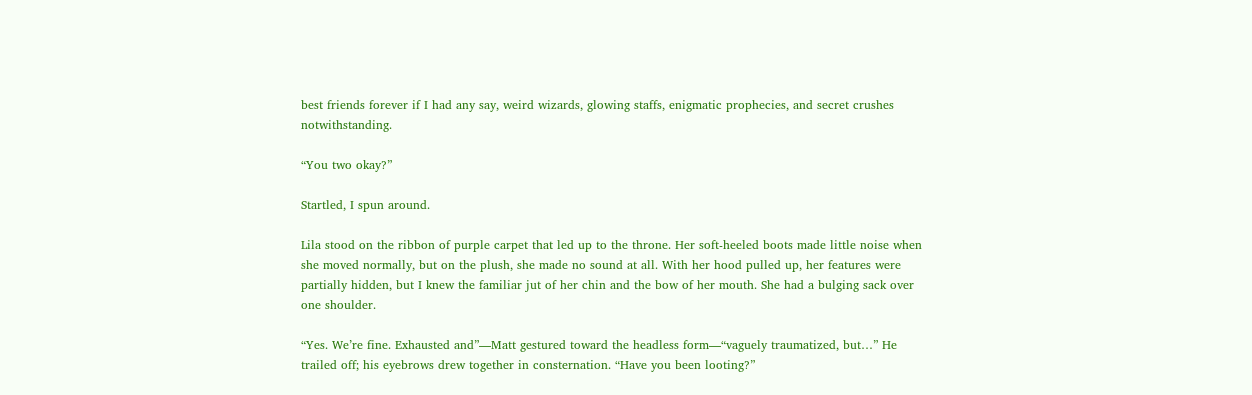best friends forever if I had any say, weird wizards, glowing staffs, enigmatic prophecies, and secret crushes notwithstanding.

“You two okay?”

Startled, I spun around.

Lila stood on the ribbon of purple carpet that led up to the throne. Her soft-heeled boots made little noise when she moved normally, but on the plush, she made no sound at all. With her hood pulled up, her features were partially hidden, but I knew the familiar jut of her chin and the bow of her mouth. She had a bulging sack over one shoulder.

“Yes. We’re fine. Exhausted and”—Matt gestured toward the headless form—“vaguely traumatized, but…” He trailed off; his eyebrows drew together in consternation. “Have you been looting?”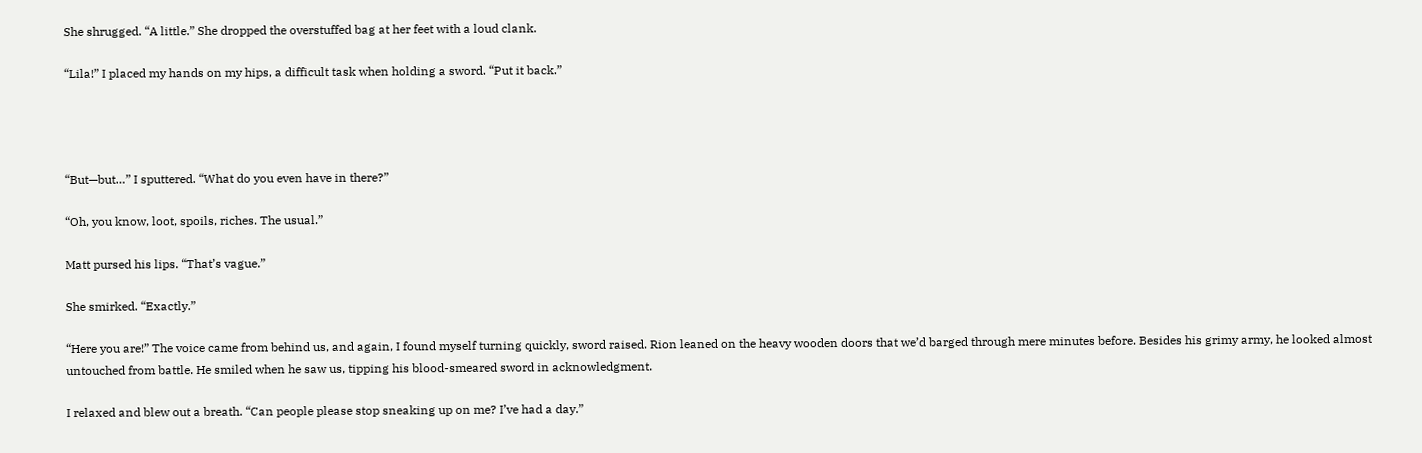She shrugged. “A little.” She dropped the overstuffed bag at her feet with a loud clank.

“Lila!” I placed my hands on my hips, a difficult task when holding a sword. “Put it back.”




“But—but…” I sputtered. “What do you even have in there?”

“Oh, you know, loot, spoils, riches. The usual.”

Matt pursed his lips. “That’s vague.”

She smirked. “Exactly.”

“Here you are!” The voice came from behind us, and again, I found myself turning quickly, sword raised. Rion leaned on the heavy wooden doors that we’d barged through mere minutes before. Besides his grimy army, he looked almost untouched from battle. He smiled when he saw us, tipping his blood-smeared sword in acknowledgment.

I relaxed and blew out a breath. “Can people please stop sneaking up on me? I’ve had a day.”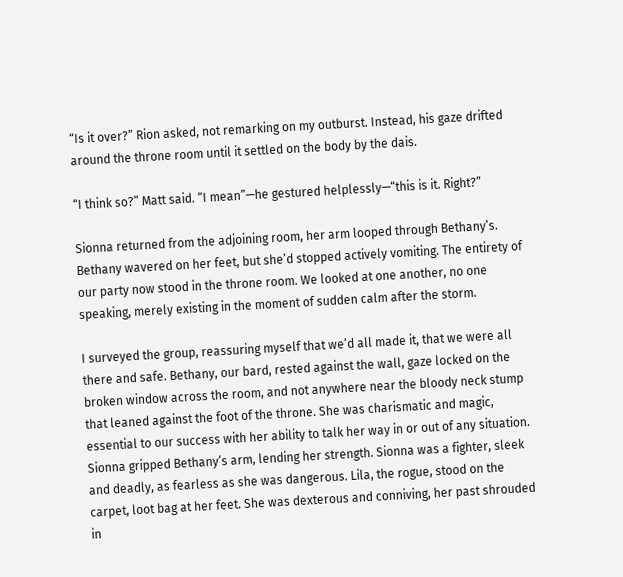“Is it over?” Rion asked, not remarking on my outburst. Instead, his gaze drifted around the throne room until it settled on the body by the dais.

“I think so?” Matt said. “I mean”—he gestured helplessly—“this is it. Right?”

Sionna returned from the adjoining room, her arm looped through Bethany’s. Bethany wavered on her feet, but she’d stopped actively vomiting. The entirety of our party now stood in the throne room. We looked at one another, no one speaking, merely existing in the moment of sudden calm after the storm.

I surveyed the group, reassuring myself that we’d all made it, that we were all there and safe. Bethany, our bard, rested against the wall, gaze locked on the broken window across the room, and not anywhere near the bloody neck stump that leaned against the foot of the throne. She was charismatic and magic, essential to our success with her ability to talk her way in or out of any situation. Sionna gripped Bethany’s arm, lending her strength. Sionna was a fighter, sleek and deadly, as fearless as she was dangerous. Lila, the rogue, stood on the carpet, loot bag at her feet. She was dexterous and conniving, her past shrouded in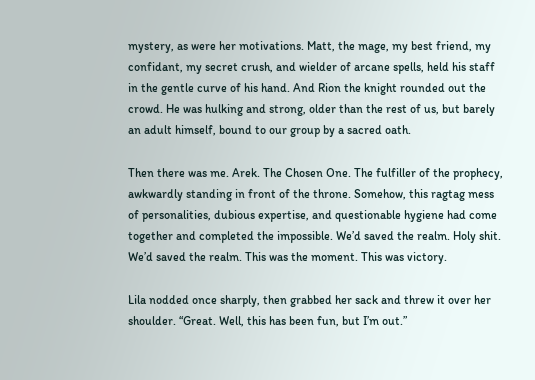mystery, as were her motivations. Matt, the mage, my best friend, my confidant, my secret crush, and wielder of arcane spells, held his staff in the gentle curve of his hand. And Rion the knight rounded out the crowd. He was hulking and strong, older than the rest of us, but barely an adult himself, bound to our group by a sacred oath.

Then there was me. Arek. The Chosen One. The fulfiller of the prophecy, awkwardly standing in front of the throne. Somehow, this ragtag mess of personalities, dubious expertise, and questionable hygiene had come together and completed the impossible. We’d saved the realm. Holy shit. We’d saved the realm. This was the moment. This was victory.

Lila nodded once sharply, then grabbed her sack and threw it over her shoulder. “Great. Well, this has been fun, but I’m out.”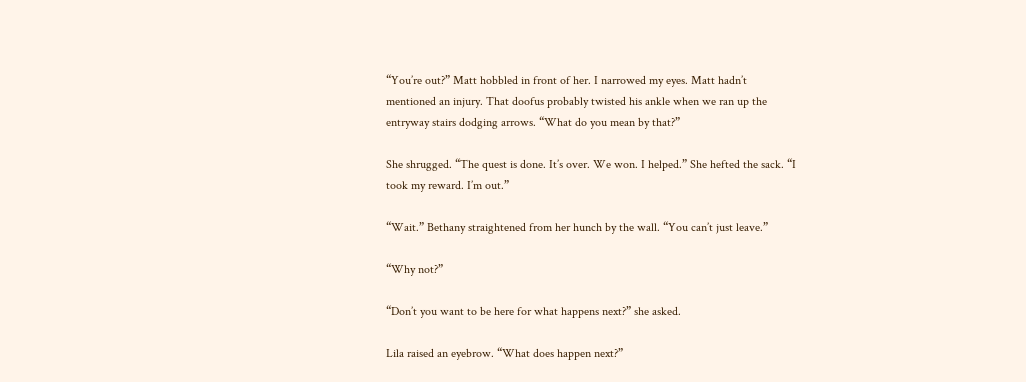“You’re out?” Matt hobbled in front of her. I narrowed my eyes. Matt hadn’t mentioned an injury. That doofus probably twisted his ankle when we ran up the entryway stairs dodging arrows. “What do you mean by that?”

She shrugged. “The quest is done. It’s over. We won. I helped.” She hefted the sack. “I took my reward. I’m out.”

“Wait.” Bethany straightened from her hunch by the wall. “You can’t just leave.”

“Why not?”

“Don’t you want to be here for what happens next?” she asked.

Lila raised an eyebrow. “What does happen next?”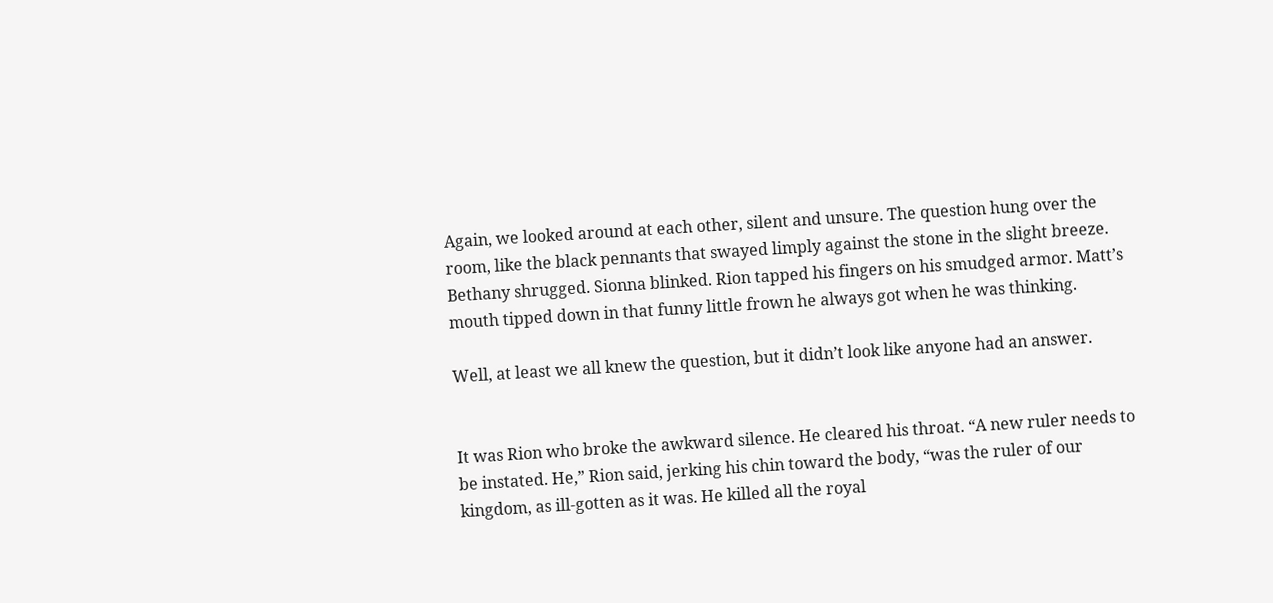Again, we looked around at each other, silent and unsure. The question hung over the room, like the black pennants that swayed limply against the stone in the slight breeze. Bethany shrugged. Sionna blinked. Rion tapped his fingers on his smudged armor. Matt’s mouth tipped down in that funny little frown he always got when he was thinking.

Well, at least we all knew the question, but it didn’t look like anyone had an answer.


It was Rion who broke the awkward silence. He cleared his throat. “A new ruler needs to be instated. He,” Rion said, jerking his chin toward the body, “was the ruler of our kingdom, as ill-gotten as it was. He killed all the royal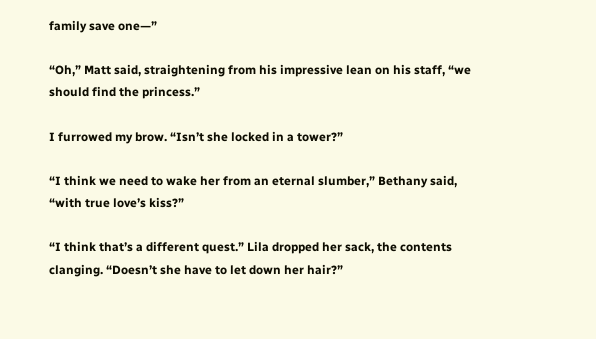family save one—”

“Oh,” Matt said, straightening from his impressive lean on his staff, “we should find the princess.”

I furrowed my brow. “Isn’t she locked in a tower?”

“I think we need to wake her from an eternal slumber,” Bethany said, “with true love’s kiss?”

“I think that’s a different quest.” Lila dropped her sack, the contents clanging. “Doesn’t she have to let down her hair?”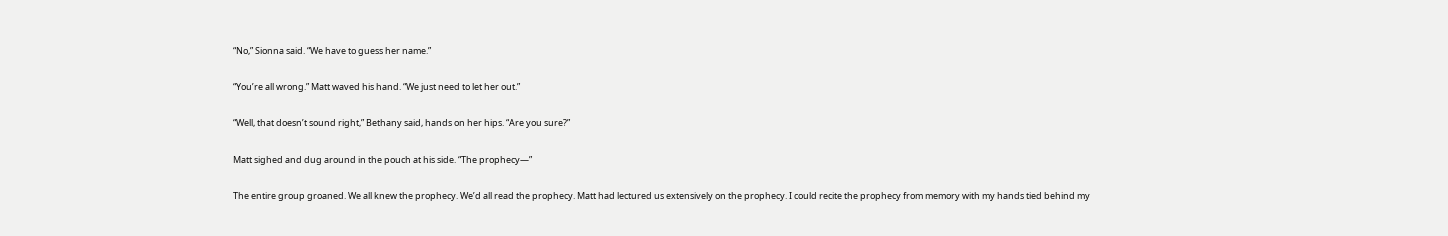“No,” Sionna said. “We have to guess her name.”

“You’re all wrong.” Matt waved his hand. “We just need to let her out.”

“Well, that doesn’t sound right,” Bethany said, hands on her hips. “Are you sure?”

Matt sighed and dug around in the pouch at his side. “The prophecy—”

The entire group groaned. We all knew the prophecy. We’d all read the prophecy. Matt had lectured us extensively on the prophecy. I could recite the prophecy from memory with my hands tied behind my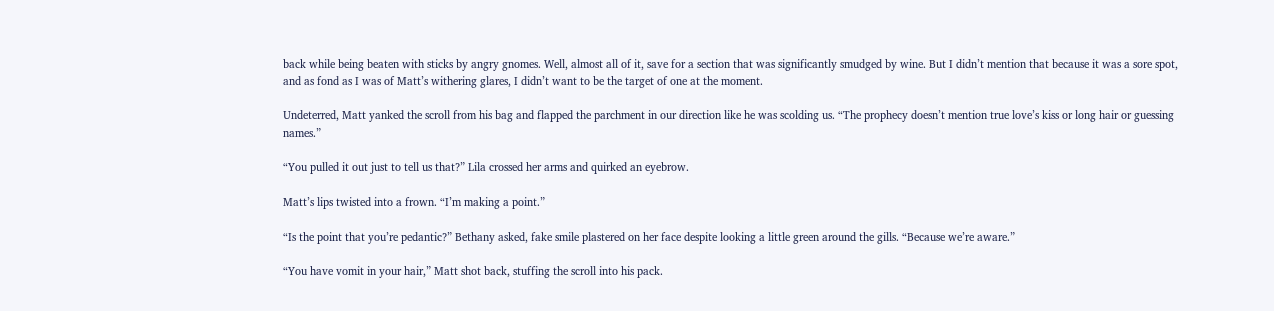back while being beaten with sticks by angry gnomes. Well, almost all of it, save for a section that was significantly smudged by wine. But I didn’t mention that because it was a sore spot, and as fond as I was of Matt’s withering glares, I didn’t want to be the target of one at the moment.

Undeterred, Matt yanked the scroll from his bag and flapped the parchment in our direction like he was scolding us. “The prophecy doesn’t mention true love’s kiss or long hair or guessing names.”

“You pulled it out just to tell us that?” Lila crossed her arms and quirked an eyebrow.

Matt’s lips twisted into a frown. “I’m making a point.”

“Is the point that you’re pedantic?” Bethany asked, fake smile plastered on her face despite looking a little green around the gills. “Because we’re aware.”

“You have vomit in your hair,” Matt shot back, stuffing the scroll into his pack.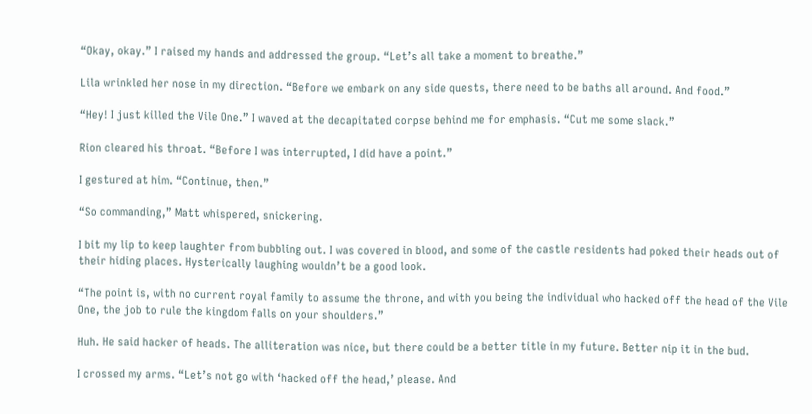“Okay, okay.” I raised my hands and addressed the group. “Let’s all take a moment to breathe.”

Lila wrinkled her nose in my direction. “Before we embark on any side quests, there need to be baths all around. And food.”

“Hey! I just killed the Vile One.” I waved at the decapitated corpse behind me for emphasis. “Cut me some slack.”

Rion cleared his throat. “Before I was interrupted, I did have a point.”

I gestured at him. “Continue, then.”

“So commanding,” Matt whispered, snickering.

I bit my lip to keep laughter from bubbling out. I was covered in blood, and some of the castle residents had poked their heads out of their hiding places. Hysterically laughing wouldn’t be a good look.

“The point is, with no current royal family to assume the throne, and with you being the individual who hacked off the head of the Vile One, the job to rule the kingdom falls on your shoulders.”

Huh. He said hacker of heads. The alliteration was nice, but there could be a better title in my future. Better nip it in the bud.

I crossed my arms. “Let’s not go with ‘hacked off the head,’ please. And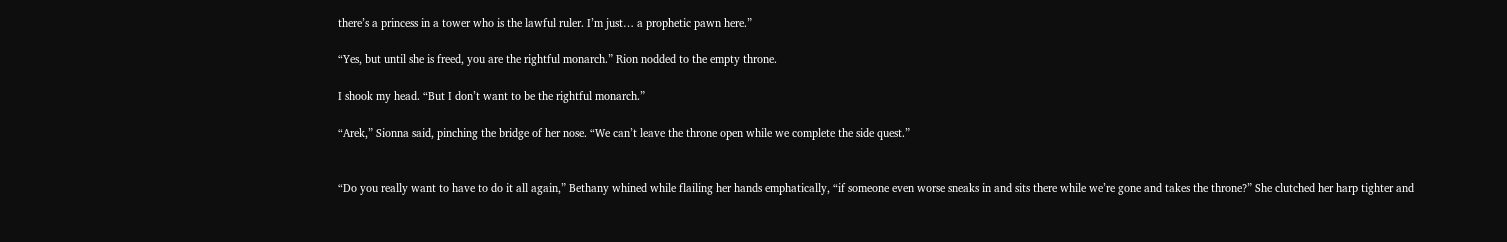there’s a princess in a tower who is the lawful ruler. I’m just… a prophetic pawn here.”

“Yes, but until she is freed, you are the rightful monarch.” Rion nodded to the empty throne.

I shook my head. “But I don’t want to be the rightful monarch.”

“Arek,” Sionna said, pinching the bridge of her nose. “We can’t leave the throne open while we complete the side quest.”


“Do you really want to have to do it all again,” Bethany whined while flailing her hands emphatically, “if someone even worse sneaks in and sits there while we’re gone and takes the throne?” She clutched her harp tighter and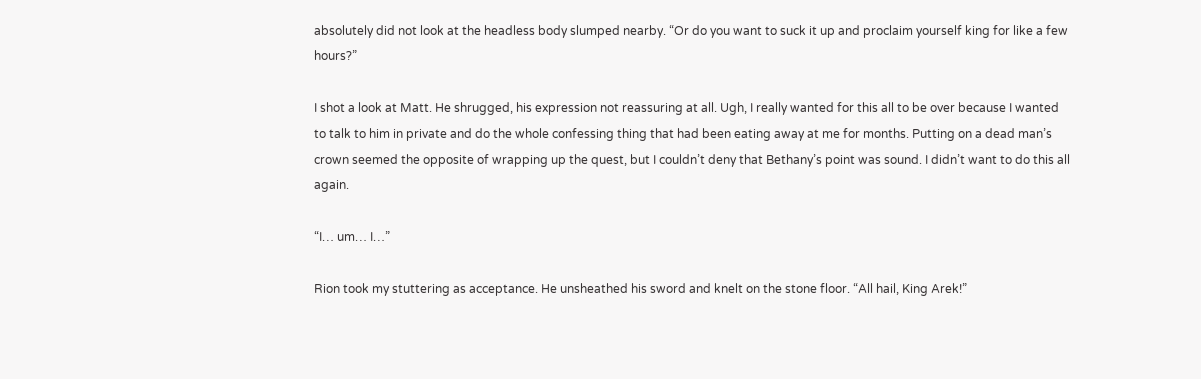absolutely did not look at the headless body slumped nearby. “Or do you want to suck it up and proclaim yourself king for like a few hours?”

I shot a look at Matt. He shrugged, his expression not reassuring at all. Ugh, I really wanted for this all to be over because I wanted to talk to him in private and do the whole confessing thing that had been eating away at me for months. Putting on a dead man’s crown seemed the opposite of wrapping up the quest, but I couldn’t deny that Bethany’s point was sound. I didn’t want to do this all again.

“I… um… I…”

Rion took my stuttering as acceptance. He unsheathed his sword and knelt on the stone floor. “All hail, King Arek!”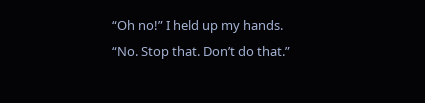“Oh no!” I held up my hands. “No. Stop that. Don’t do that.”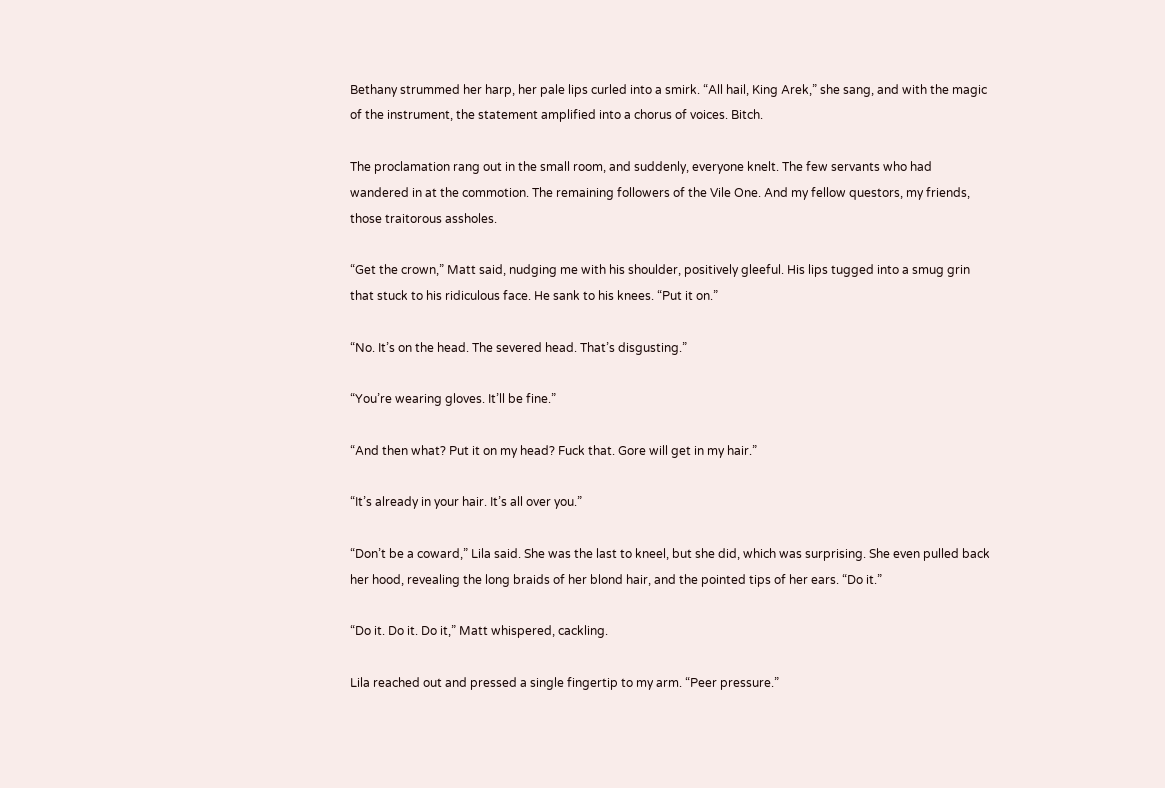Bethany strummed her harp, her pale lips curled into a smirk. “All hail, King Arek,” she sang, and with the magic of the instrument, the statement amplified into a chorus of voices. Bitch.

The proclamation rang out in the small room, and suddenly, everyone knelt. The few servants who had wandered in at the commotion. The remaining followers of the Vile One. And my fellow questors, my friends, those traitorous assholes.

“Get the crown,” Matt said, nudging me with his shoulder, positively gleeful. His lips tugged into a smug grin that stuck to his ridiculous face. He sank to his knees. “Put it on.”

“No. It’s on the head. The severed head. That’s disgusting.”

“You’re wearing gloves. It’ll be fine.”

“And then what? Put it on my head? Fuck that. Gore will get in my hair.”

“It’s already in your hair. It’s all over you.”

“Don’t be a coward,” Lila said. She was the last to kneel, but she did, which was surprising. She even pulled back her hood, revealing the long braids of her blond hair, and the pointed tips of her ears. “Do it.”

“Do it. Do it. Do it,” Matt whispered, cackling.

Lila reached out and pressed a single fingertip to my arm. “Peer pressure.”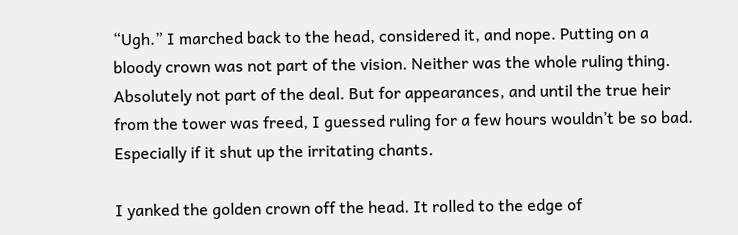“Ugh.” I marched back to the head, considered it, and nope. Putting on a bloody crown was not part of the vision. Neither was the whole ruling thing. Absolutely not part of the deal. But for appearances, and until the true heir from the tower was freed, I guessed ruling for a few hours wouldn’t be so bad. Especially if it shut up the irritating chants.

I yanked the golden crown off the head. It rolled to the edge of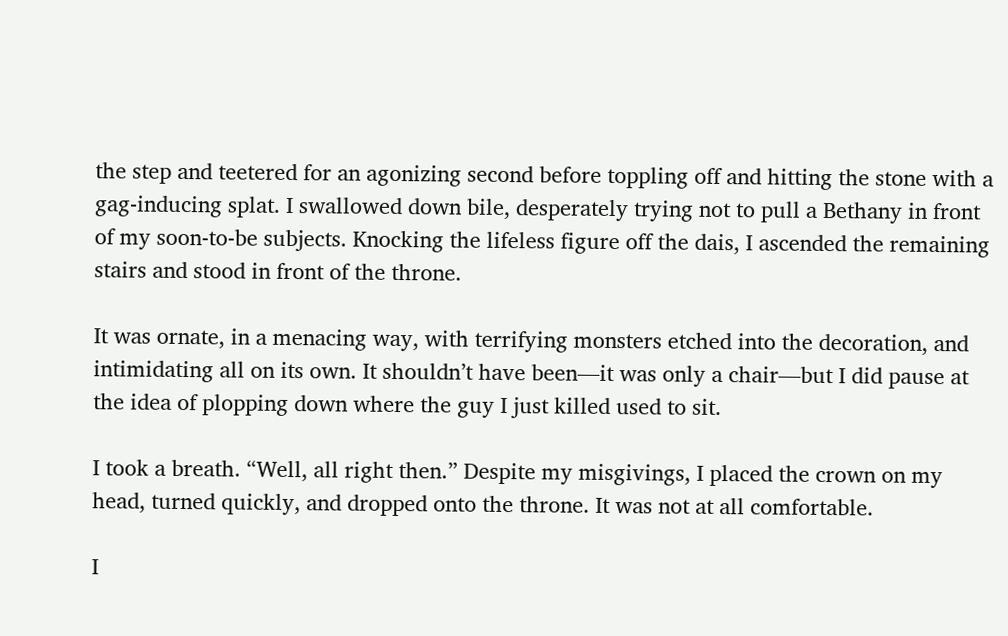the step and teetered for an agonizing second before toppling off and hitting the stone with a gag-inducing splat. I swallowed down bile, desperately trying not to pull a Bethany in front of my soon-to-be subjects. Knocking the lifeless figure off the dais, I ascended the remaining stairs and stood in front of the throne.

It was ornate, in a menacing way, with terrifying monsters etched into the decoration, and intimidating all on its own. It shouldn’t have been—it was only a chair—but I did pause at the idea of plopping down where the guy I just killed used to sit.

I took a breath. “Well, all right then.” Despite my misgivings, I placed the crown on my head, turned quickly, and dropped onto the throne. It was not at all comfortable.

I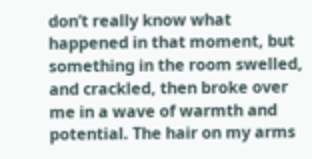don’t really know what happened in that moment, but something in the room swelled, and crackled, then broke over me in a wave of warmth and potential. The hair on my arms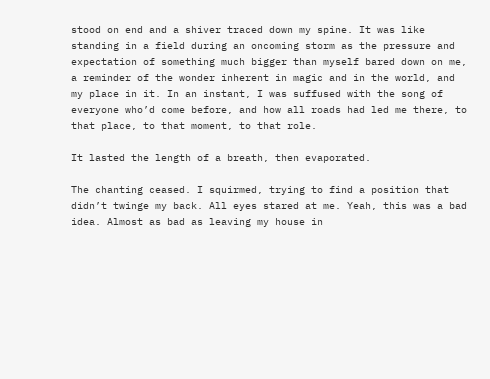stood on end and a shiver traced down my spine. It was like standing in a field during an oncoming storm as the pressure and expectation of something much bigger than myself bared down on me, a reminder of the wonder inherent in magic and in the world, and my place in it. In an instant, I was suffused with the song of everyone who’d come before, and how all roads had led me there, to that place, to that moment, to that role.

It lasted the length of a breath, then evaporated.

The chanting ceased. I squirmed, trying to find a position that didn’t twinge my back. All eyes stared at me. Yeah, this was a bad idea. Almost as bad as leaving my house in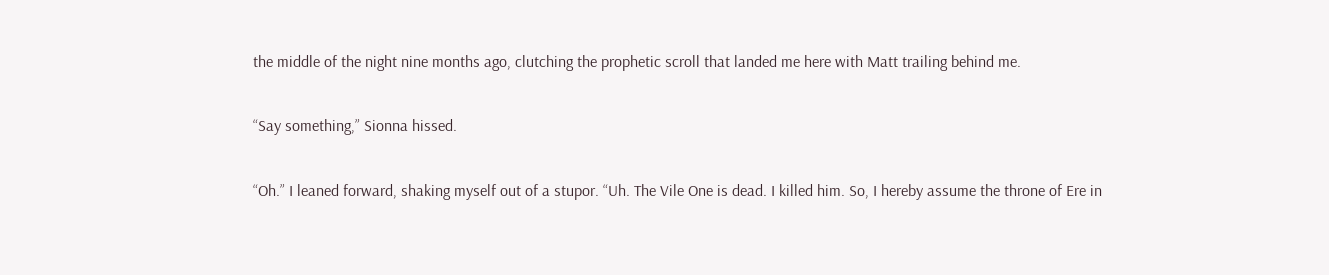the middle of the night nine months ago, clutching the prophetic scroll that landed me here with Matt trailing behind me.

“Say something,” Sionna hissed.

“Oh.” I leaned forward, shaking myself out of a stupor. “Uh. The Vile One is dead. I killed him. So, I hereby assume the throne of Ere in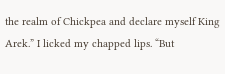the realm of Chickpea and declare myself King Arek.” I licked my chapped lips. “But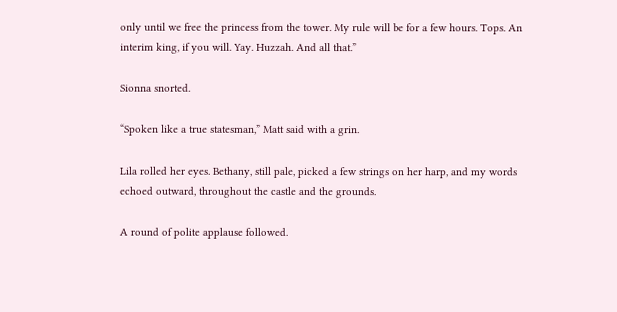only until we free the princess from the tower. My rule will be for a few hours. Tops. An interim king, if you will. Yay. Huzzah. And all that.”

Sionna snorted.

“Spoken like a true statesman,” Matt said with a grin.

Lila rolled her eyes. Bethany, still pale, picked a few strings on her harp, and my words echoed outward, throughout the castle and the grounds.

A round of polite applause followed.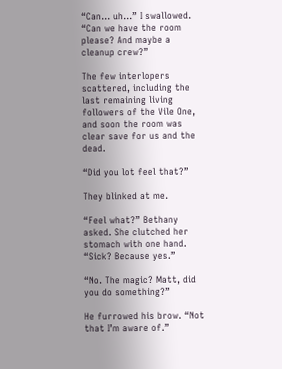“Can… uh…” I swallowed. “Can we have the room please? And maybe a cleanup crew?”

The few interlopers scattered, including the last remaining living followers of the Vile One, and soon the room was clear save for us and the dead.

“Did you lot feel that?”

They blinked at me.

“Feel what?” Bethany asked. She clutched her stomach with one hand. “Sick? Because yes.”

“No. The magic? Matt, did you do something?”

He furrowed his brow. “Not that I’m aware of.”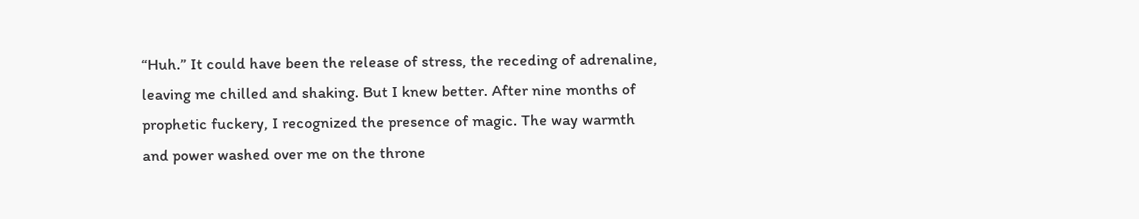“Huh.” It could have been the release of stress, the receding of adrenaline, leaving me chilled and shaking. But I knew better. After nine months of prophetic fuckery, I recognized the presence of magic. The way warmth and power washed over me on the throne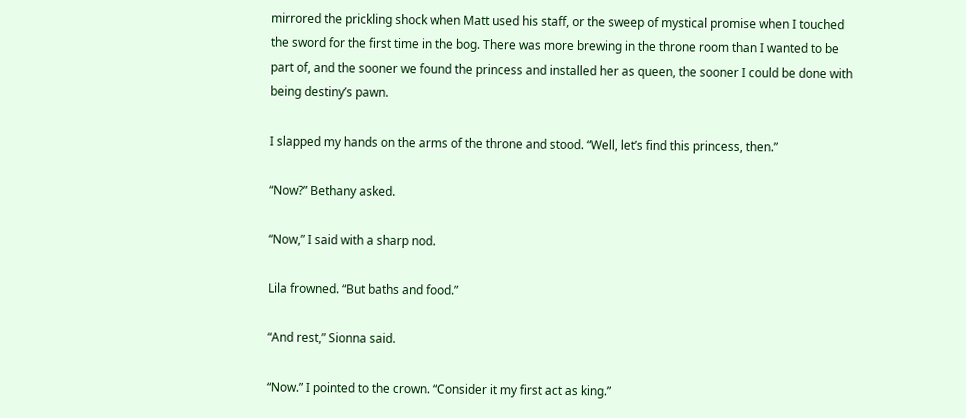mirrored the prickling shock when Matt used his staff, or the sweep of mystical promise when I touched the sword for the first time in the bog. There was more brewing in the throne room than I wanted to be part of, and the sooner we found the princess and installed her as queen, the sooner I could be done with being destiny’s pawn.

I slapped my hands on the arms of the throne and stood. “Well, let’s find this princess, then.”

“Now?” Bethany asked.

“Now,” I said with a sharp nod.

Lila frowned. “But baths and food.”

“And rest,” Sionna said.

“Now.” I pointed to the crown. “Consider it my first act as king.”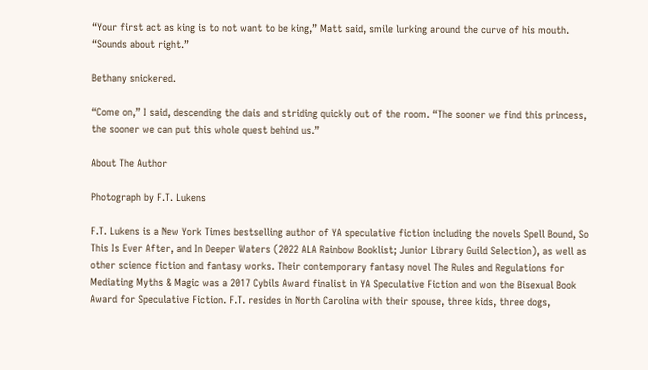“Your first act as king is to not want to be king,” Matt said, smile lurking around the curve of his mouth. “Sounds about right.”

Bethany snickered.

“Come on,” I said, descending the dais and striding quickly out of the room. “The sooner we find this princess, the sooner we can put this whole quest behind us.”

About The Author

Photograph by F.T. Lukens

F.T. Lukens is a New York Times bestselling author of YA speculative fiction including the novels Spell Bound, So This Is Ever After, and In Deeper Waters (2022 ALA Rainbow Booklist; Junior Library Guild Selection), as well as other science fiction and fantasy works. Their contemporary fantasy novel The Rules and Regulations for Mediating Myths & Magic was a 2017 Cybils Award finalist in YA Speculative Fiction and won the Bisexual Book Award for Speculative Fiction. F.T. resides in North Carolina with their spouse, three kids, three dogs,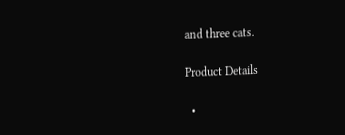and three cats.

Product Details

  •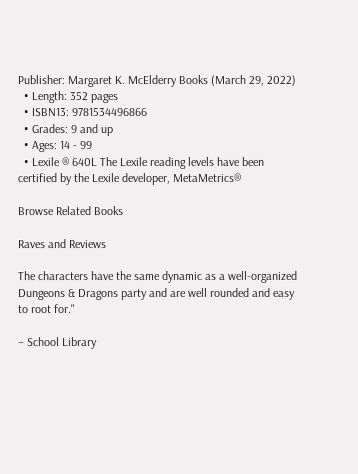Publisher: Margaret K. McElderry Books (March 29, 2022)
  • Length: 352 pages
  • ISBN13: 9781534496866
  • Grades: 9 and up
  • Ages: 14 - 99
  • Lexile ® 640L The Lexile reading levels have been certified by the Lexile developer, MetaMetrics®

Browse Related Books

Raves and Reviews

The characters have the same dynamic as a well-organized Dungeons & Dragons party and are well rounded and easy to root for."

– School Library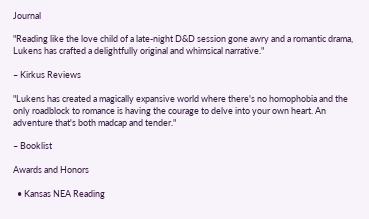Journal

"Reading like the love child of a late-night D&D session gone awry and a romantic drama, Lukens has crafted a delightfully original and whimsical narrative."

– Kirkus Reviews

"Lukens has created a magically expansive world where there's no homophobia and the only roadblock to romance is having the courage to delve into your own heart. An adventure that's both madcap and tender."

– Booklist

Awards and Honors

  • Kansas NEA Reading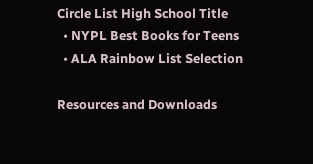Circle List High School Title
  • NYPL Best Books for Teens
  • ALA Rainbow List Selection

Resources and Downloads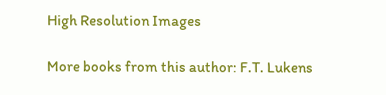High Resolution Images

More books from this author: F.T. Lukens